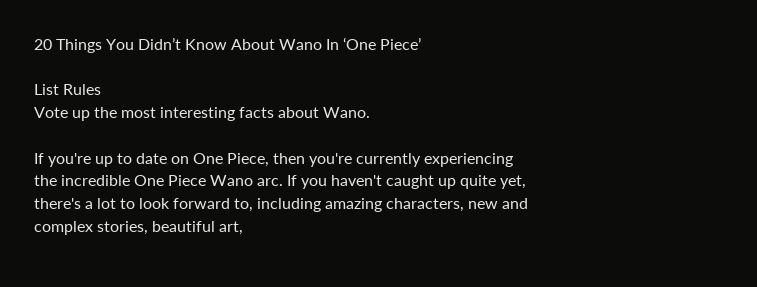20 Things You Didn’t Know About Wano In ‘One Piece’

List Rules
Vote up the most interesting facts about Wano.

If you're up to date on One Piece, then you're currently experiencing the incredible One Piece Wano arc. If you haven't caught up quite yet, there's a lot to look forward to, including amazing characters, new and complex stories, beautiful art,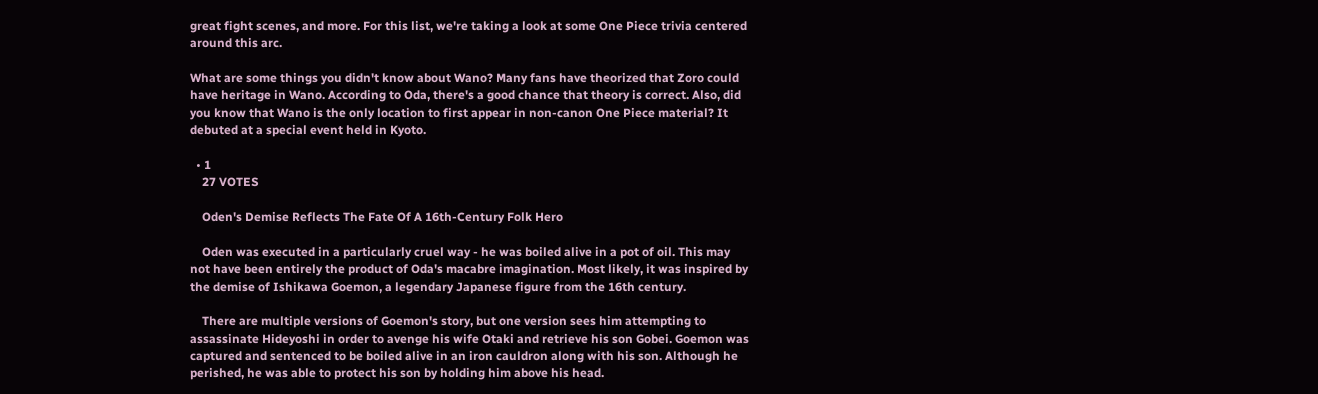great fight scenes, and more. For this list, we're taking a look at some One Piece trivia centered around this arc.

What are some things you didn't know about Wano? Many fans have theorized that Zoro could have heritage in Wano. According to Oda, there's a good chance that theory is correct. Also, did you know that Wano is the only location to first appear in non-canon One Piece material? It debuted at a special event held in Kyoto.

  • 1
    27 VOTES

    Oden's Demise Reflects The Fate Of A 16th-Century Folk Hero

    Oden was executed in a particularly cruel way - he was boiled alive in a pot of oil. This may not have been entirely the product of Oda's macabre imagination. Most likely, it was inspired by the demise of Ishikawa Goemon, a legendary Japanese figure from the 16th century.

    There are multiple versions of Goemon's story, but one version sees him attempting to assassinate Hideyoshi in order to avenge his wife Otaki and retrieve his son Gobei. Goemon was captured and sentenced to be boiled alive in an iron cauldron along with his son. Although he perished, he was able to protect his son by holding him above his head.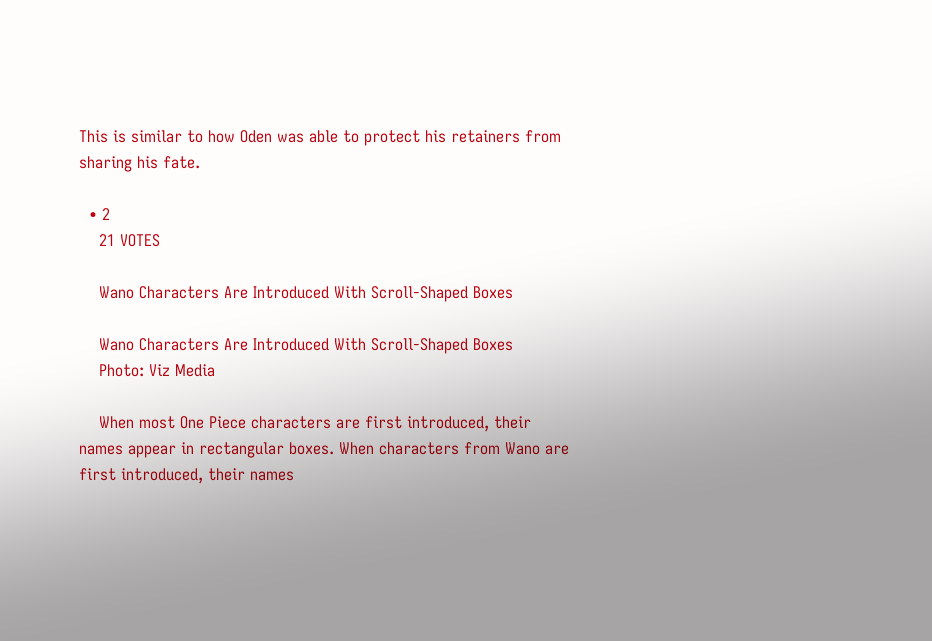This is similar to how Oden was able to protect his retainers from sharing his fate.

  • 2
    21 VOTES

    Wano Characters Are Introduced With Scroll-Shaped Boxes

    Wano Characters Are Introduced With Scroll-Shaped Boxes
    Photo: Viz Media

    When most One Piece characters are first introduced, their names appear in rectangular boxes. When characters from Wano are first introduced, their names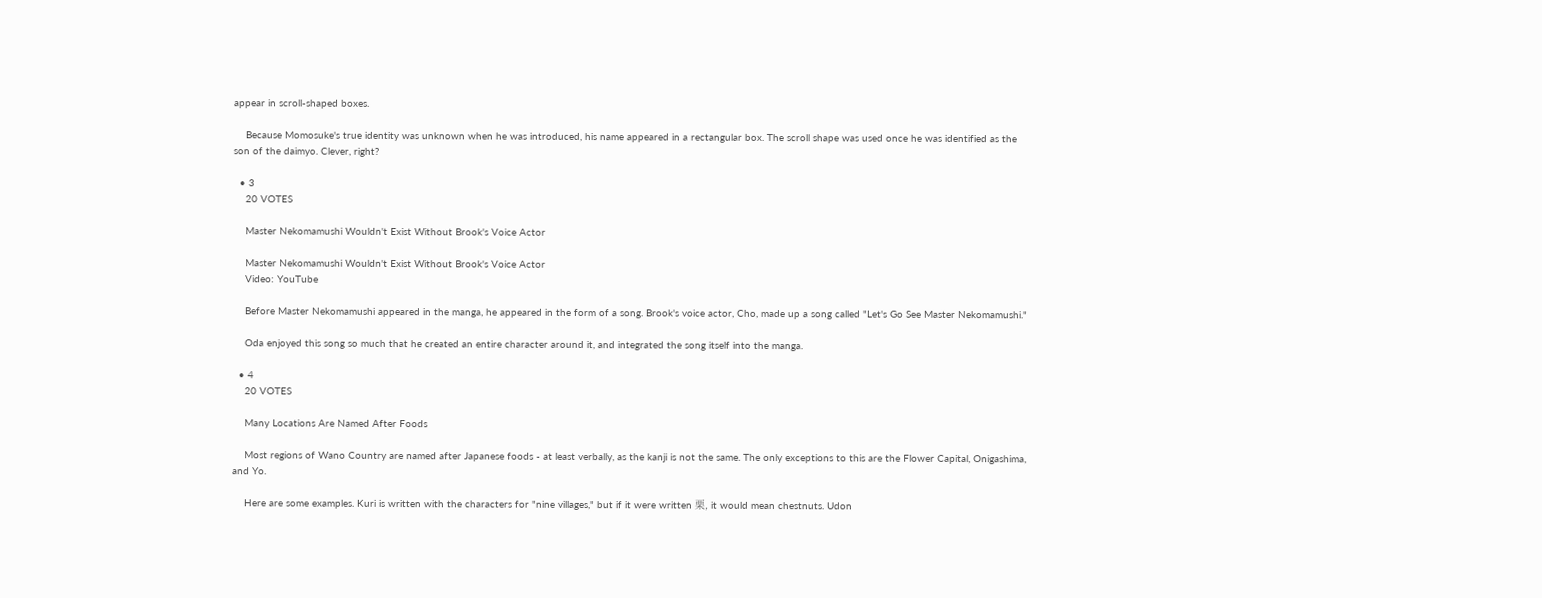appear in scroll-shaped boxes.

    Because Momosuke's true identity was unknown when he was introduced, his name appeared in a rectangular box. The scroll shape was used once he was identified as the son of the daimyo. Clever, right?

  • 3
    20 VOTES

    Master Nekomamushi Wouldn't Exist Without Brook's Voice Actor

    Master Nekomamushi Wouldn't Exist Without Brook's Voice Actor
    Video: YouTube

    Before Master Nekomamushi appeared in the manga, he appeared in the form of a song. Brook's voice actor, Cho, made up a song called "Let's Go See Master Nekomamushi."

    Oda enjoyed this song so much that he created an entire character around it, and integrated the song itself into the manga.

  • 4
    20 VOTES

    Many Locations Are Named After Foods

    Most regions of Wano Country are named after Japanese foods - at least verbally, as the kanji is not the same. The only exceptions to this are the Flower Capital, Onigashima, and Yo.

    Here are some examples. Kuri is written with the characters for "nine villages," but if it were written 栗, it would mean chestnuts. Udon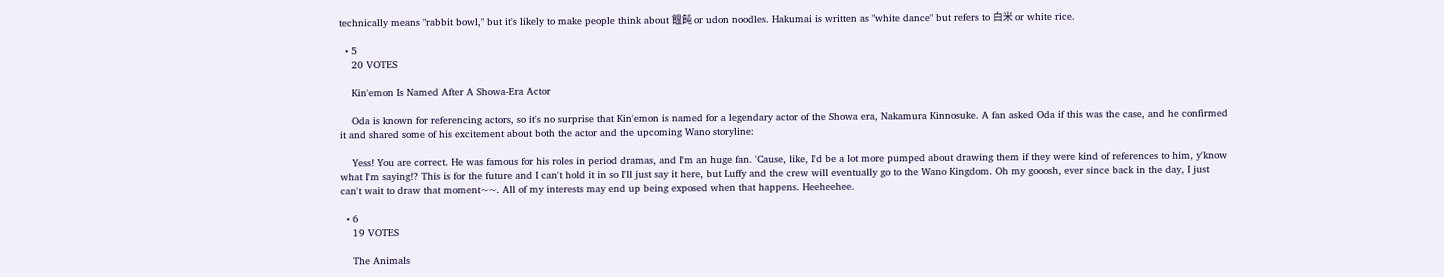technically means "rabbit bowl," but it's likely to make people think about 饂飩 or udon noodles. Hakumai is written as "white dance" but refers to 白米 or white rice.

  • 5
    20 VOTES

    Kin'emon Is Named After A Showa-Era Actor

    Oda is known for referencing actors, so it's no surprise that Kin'emon is named for a legendary actor of the Showa era, Nakamura Kinnosuke. A fan asked Oda if this was the case, and he confirmed it and shared some of his excitement about both the actor and the upcoming Wano storyline:

    Yess! You are correct. He was famous for his roles in period dramas, and I'm an huge fan. 'Cause, like, I'd be a lot more pumped about drawing them if they were kind of references to him, y'know what I'm saying!? This is for the future and I can't hold it in so I'll just say it here, but Luffy and the crew will eventually go to the Wano Kingdom. Oh my gooosh, ever since back in the day, I just can't wait to draw that moment~~. All of my interests may end up being exposed when that happens. Heeheehee.

  • 6
    19 VOTES

    The Animals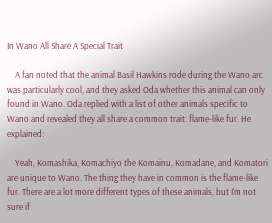In Wano All Share A Special Trait

    A fan noted that the animal Basil Hawkins rode during the Wano arc was particularly cool, and they asked Oda whether this animal can only found in Wano. Oda replied with a list of other animals specific to Wano and revealed they all share a common trait: flame-like fur. He explained:

    Yeah, Komashika, Komachiyo the Komainu, Komadane, and Komatori are unique to Wano. The thing they have in common is the flame-like fur. There are a lot more different types of these animals, but I'm not sure if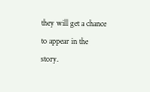they will get a chance to appear in the story.